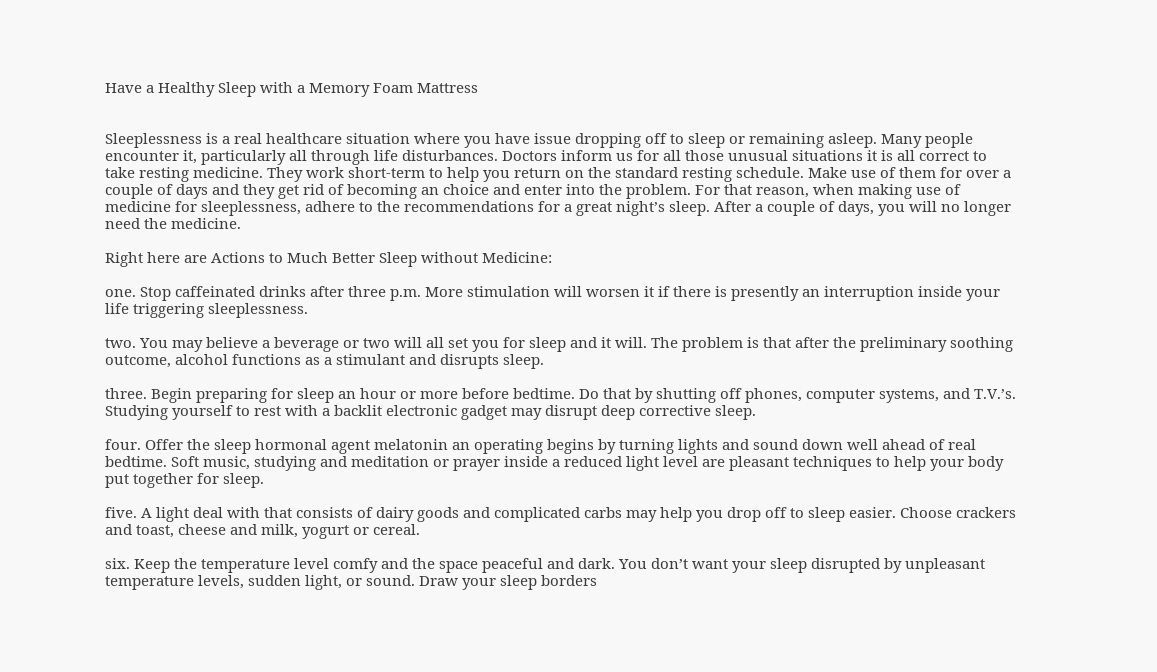Have a Healthy Sleep with a Memory Foam Mattress


Sleeplessness is a real healthcare situation where you have issue dropping off to sleep or remaining asleep. Many people encounter it, particularly all through life disturbances. Doctors inform us for all those unusual situations it is all correct to take resting medicine. They work short-term to help you return on the standard resting schedule. Make use of them for over a couple of days and they get rid of becoming an choice and enter into the problem. For that reason, when making use of medicine for sleeplessness, adhere to the recommendations for a great night’s sleep. After a couple of days, you will no longer need the medicine.

Right here are Actions to Much Better Sleep without Medicine:

one. Stop caffeinated drinks after three p.m. More stimulation will worsen it if there is presently an interruption inside your life triggering sleeplessness.

two. You may believe a beverage or two will all set you for sleep and it will. The problem is that after the preliminary soothing outcome, alcohol functions as a stimulant and disrupts sleep.

three. Begin preparing for sleep an hour or more before bedtime. Do that by shutting off phones, computer systems, and T.V.’s. Studying yourself to rest with a backlit electronic gadget may disrupt deep corrective sleep.

four. Offer the sleep hormonal agent melatonin an operating begins by turning lights and sound down well ahead of real bedtime. Soft music, studying and meditation or prayer inside a reduced light level are pleasant techniques to help your body put together for sleep.

five. A light deal with that consists of dairy goods and complicated carbs may help you drop off to sleep easier. Choose crackers and toast, cheese and milk, yogurt or cereal.

six. Keep the temperature level comfy and the space peaceful and dark. You don’t want your sleep disrupted by unpleasant temperature levels, sudden light, or sound. Draw your sleep borders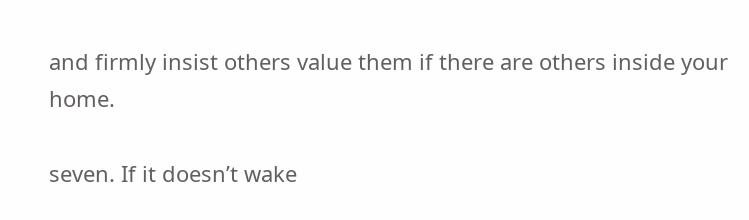and firmly insist others value them if there are others inside your home.

seven. If it doesn’t wake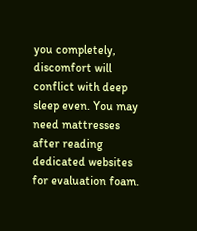you completely, discomfort will conflict with deep sleep even. You may need mattresses after reading dedicated websites for evaluation foam.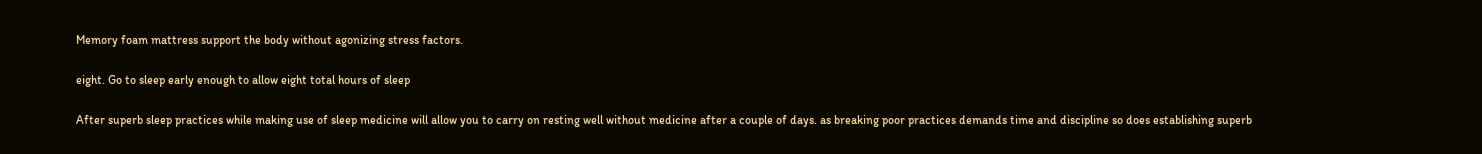Memory foam mattress support the body without agonizing stress factors.

eight. Go to sleep early enough to allow eight total hours of sleep

After superb sleep practices while making use of sleep medicine will allow you to carry on resting well without medicine after a couple of days. as breaking poor practices demands time and discipline so does establishing superb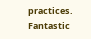practices. Fantastic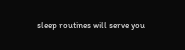sleep routines will serve you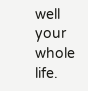well your whole life.